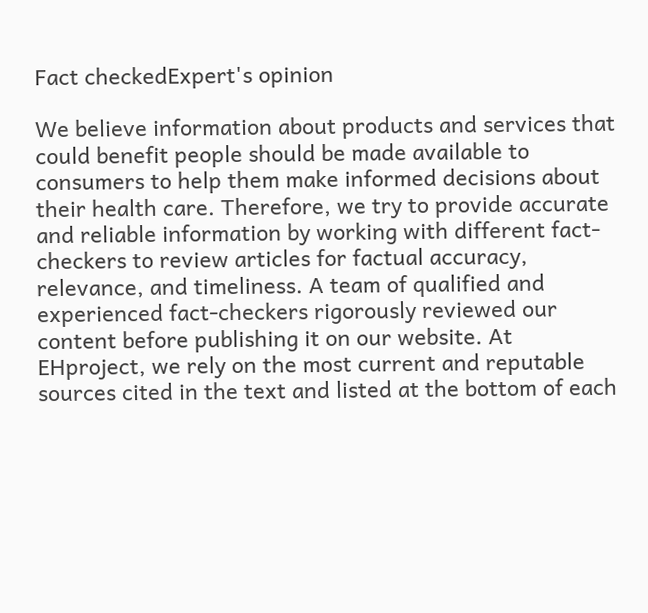Fact checkedExpert's opinion

We believe information about products and services that could benefit people should be made available to consumers to help them make informed decisions about their health care. Therefore, we try to provide accurate and reliable information by working with different fact-checkers to review articles for factual accuracy, relevance, and timeliness. A team of qualified and experienced fact-checkers rigorously reviewed our content before publishing it on our website. At EHproject, we rely on the most current and reputable sources cited in the text and listed at the bottom of each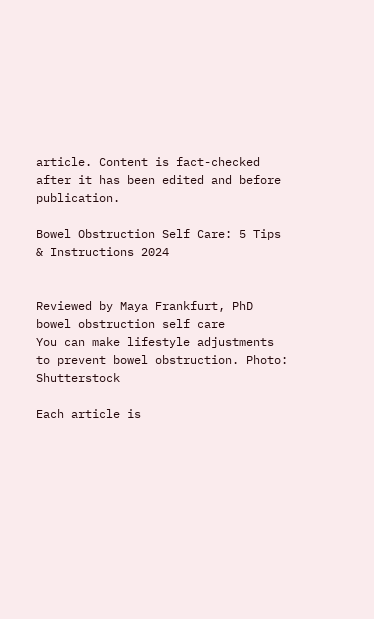article. Content is fact-checked after it has been edited and before publication.

Bowel Obstruction Self Care: 5 Tips & Instructions 2024


Reviewed by Maya Frankfurt, PhD
bowel obstruction self care
You can make lifestyle adjustments to prevent bowel obstruction. Photo: Shutterstock

Each article is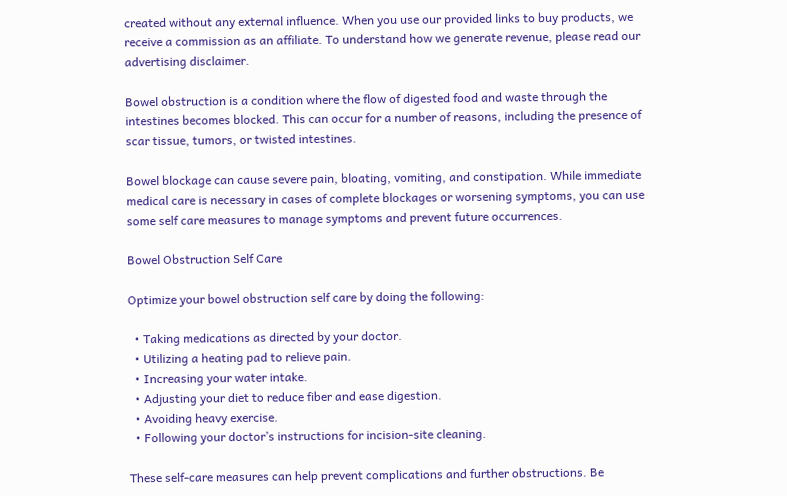created without any external influence. When you use our provided links to buy products, we receive a commission as an affiliate. To understand how we generate revenue, please read our advertising disclaimer.

Bowel obstruction is a condition where the flow of digested food and waste through the intestines becomes blocked. This can occur for a number of reasons, including the presence of scar tissue, tumors, or twisted intestines.

Bowel blockage can cause severe pain, bloating, vomiting, and constipation. While immediate medical care is necessary in cases of complete blockages or worsening symptoms, you can use some self care measures to manage symptoms and prevent future occurrences.

Bowel Obstruction Self Care

Optimize your bowel obstruction self care by doing the following:

  • Taking medications as directed by your doctor.
  • Utilizing a heating pad to relieve pain.
  • Increasing your water intake.
  • Adjusting your diet to reduce fiber and ease digestion.
  • Avoiding heavy exercise.
  • Following your doctor’s instructions for incision-site cleaning.

These self-care measures can help prevent complications and further obstructions. Be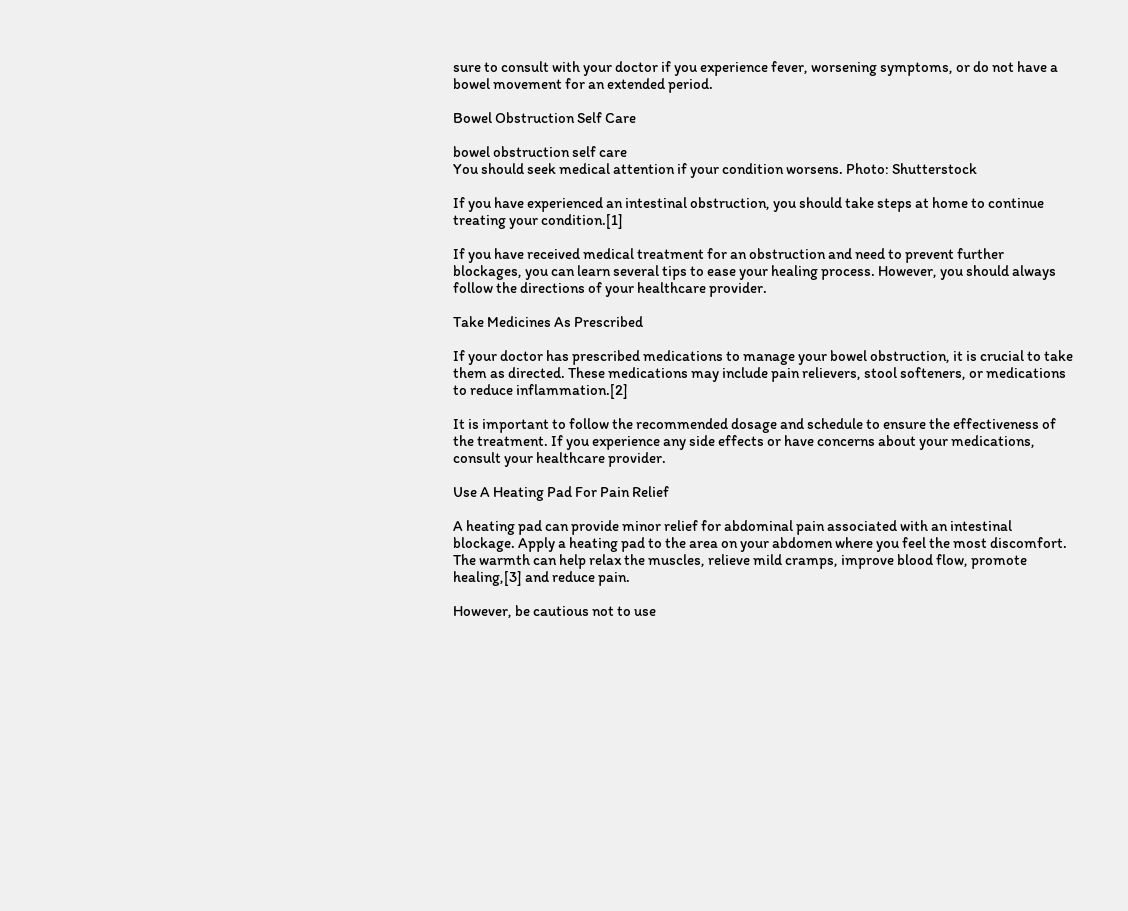sure to consult with your doctor if you experience fever, worsening symptoms, or do not have a bowel movement for an extended period.

Bowel Obstruction Self Care

bowel obstruction self care
You should seek medical attention if your condition worsens. Photo: Shutterstock

If you have experienced an intestinal obstruction, you should take steps at home to continue treating your condition.[1]

If you have received medical treatment for an obstruction and need to prevent further blockages, you can learn several tips to ease your healing process. However, you should always follow the directions of your healthcare provider.

Take Medicines As Prescribed

If your doctor has prescribed medications to manage your bowel obstruction, it is crucial to take them as directed. These medications may include pain relievers, stool softeners, or medications to reduce inflammation.[2]

It is important to follow the recommended dosage and schedule to ensure the effectiveness of the treatment. If you experience any side effects or have concerns about your medications, consult your healthcare provider.

Use A Heating Pad For Pain Relief

A heating pad can provide minor relief for abdominal pain associated with an intestinal blockage. Apply a heating pad to the area on your abdomen where you feel the most discomfort. The warmth can help relax the muscles, relieve mild cramps, improve blood flow, promote healing,[3] and reduce pain.

However, be cautious not to use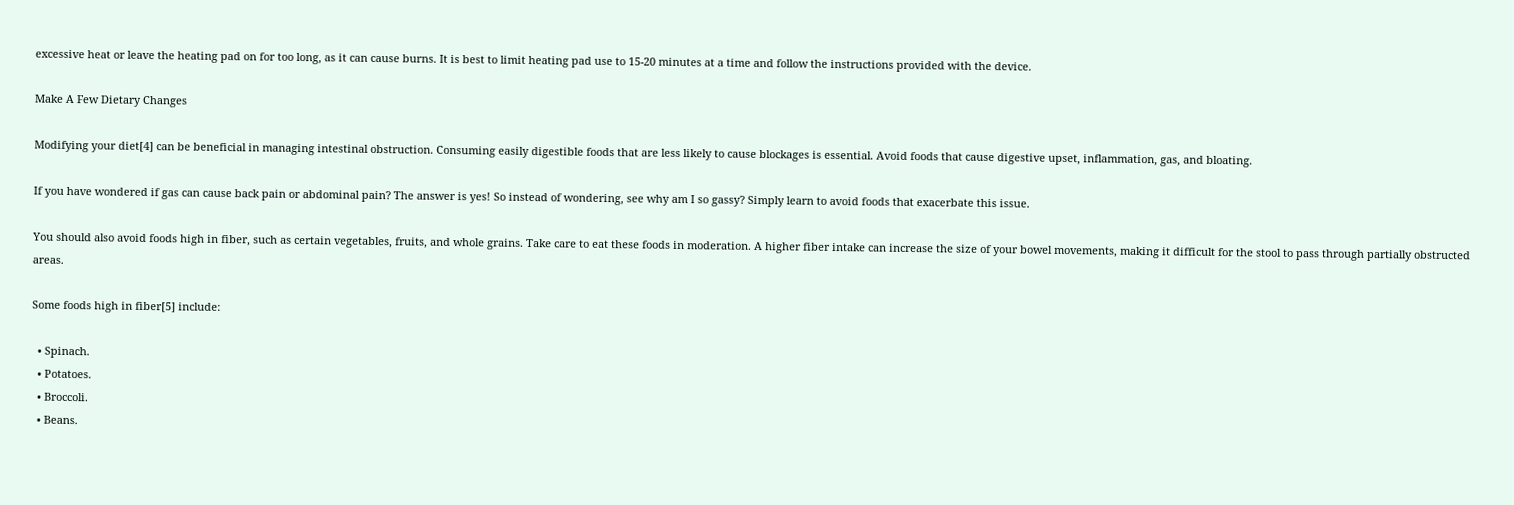excessive heat or leave the heating pad on for too long, as it can cause burns. It is best to limit heating pad use to 15-20 minutes at a time and follow the instructions provided with the device.

Make A Few Dietary Changes

Modifying your diet[4] can be beneficial in managing intestinal obstruction. Consuming easily digestible foods that are less likely to cause blockages is essential. Avoid foods that cause digestive upset, inflammation, gas, and bloating.

If you have wondered if gas can cause back pain or abdominal pain? The answer is yes! So instead of wondering, see why am I so gassy? Simply learn to avoid foods that exacerbate this issue.

You should also avoid foods high in fiber, such as certain vegetables, fruits, and whole grains. Take care to eat these foods in moderation. A higher fiber intake can increase the size of your bowel movements, making it difficult for the stool to pass through partially obstructed areas.

Some foods high in fiber[5] include:

  • Spinach.
  • Potatoes.
  • Broccoli.
  • Beans.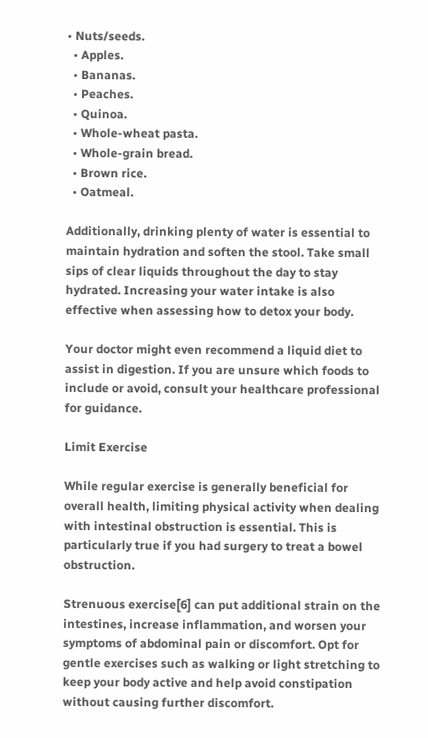• Nuts/seeds.
  • Apples.
  • Bananas.
  • Peaches.
  • Quinoa.
  • Whole-wheat pasta.
  • Whole-grain bread.
  • Brown rice.
  • Oatmeal.

Additionally, drinking plenty of water is essential to maintain hydration and soften the stool. Take small sips of clear liquids throughout the day to stay hydrated. Increasing your water intake is also effective when assessing how to detox your body.

Your doctor might even recommend a liquid diet to assist in digestion. If you are unsure which foods to include or avoid, consult your healthcare professional for guidance.

Limit Exercise

While regular exercise is generally beneficial for overall health, limiting physical activity when dealing with intestinal obstruction is essential. This is particularly true if you had surgery to treat a bowel obstruction.

Strenuous exercise[6] can put additional strain on the intestines, increase inflammation, and worsen your symptoms of abdominal pain or discomfort. Opt for gentle exercises such as walking or light stretching to keep your body active and help avoid constipation without causing further discomfort.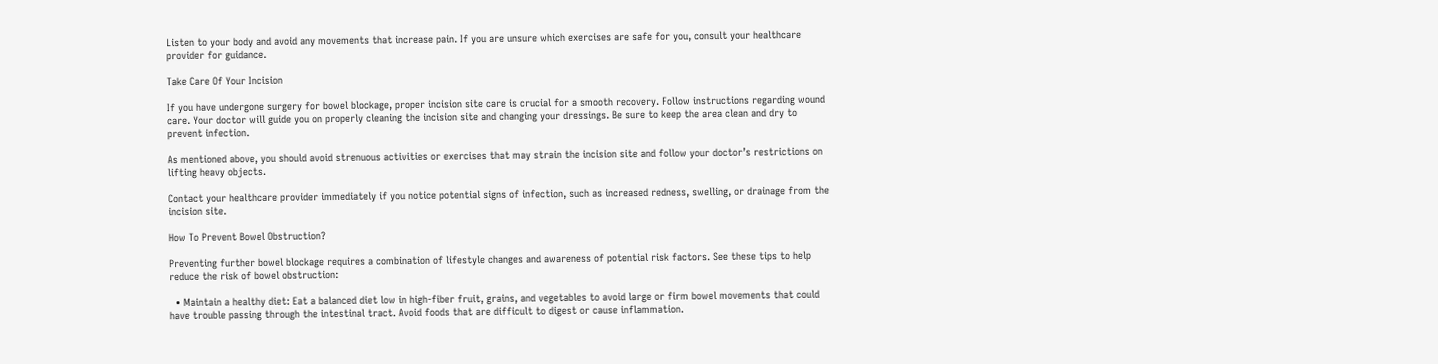Listen to your body and avoid any movements that increase pain. If you are unsure which exercises are safe for you, consult your healthcare provider for guidance.

Take Care Of Your Incision

If you have undergone surgery for bowel blockage, proper incision site care is crucial for a smooth recovery. Follow instructions regarding wound care. Your doctor will guide you on properly cleaning the incision site and changing your dressings. Be sure to keep the area clean and dry to prevent infection.

As mentioned above, you should avoid strenuous activities or exercises that may strain the incision site and follow your doctor’s restrictions on lifting heavy objects.

Contact your healthcare provider immediately if you notice potential signs of infection, such as increased redness, swelling, or drainage from the incision site.

How To Prevent Bowel Obstruction?

Preventing further bowel blockage requires a combination of lifestyle changes and awareness of potential risk factors. See these tips to help reduce the risk of bowel obstruction:

  • Maintain a healthy diet: Eat a balanced diet low in high-fiber fruit, grains, and vegetables to avoid large or firm bowel movements that could have trouble passing through the intestinal tract. Avoid foods that are difficult to digest or cause inflammation.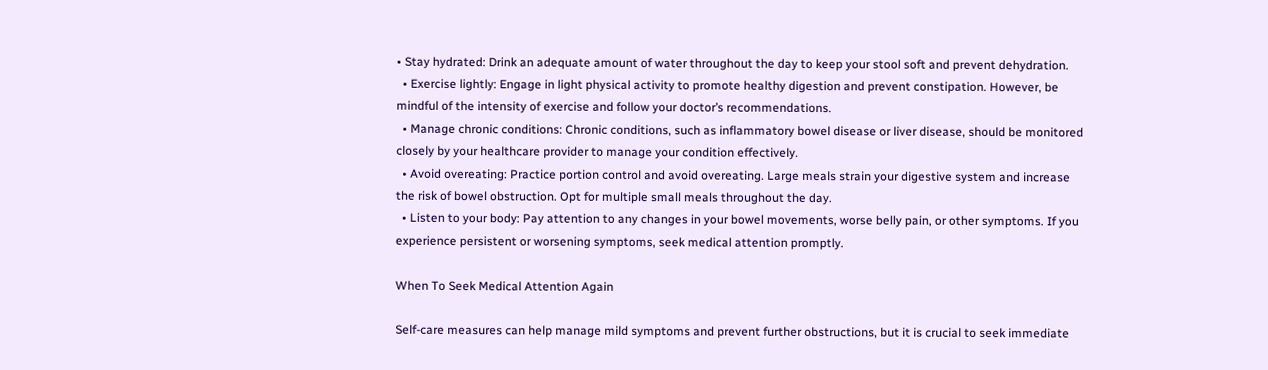• Stay hydrated: Drink an adequate amount of water throughout the day to keep your stool soft and prevent dehydration.
  • Exercise lightly: Engage in light physical activity to promote healthy digestion and prevent constipation. However, be mindful of the intensity of exercise and follow your doctor’s recommendations.
  • Manage chronic conditions: Chronic conditions, such as inflammatory bowel disease or liver disease, should be monitored closely by your healthcare provider to manage your condition effectively.
  • Avoid overeating: Practice portion control and avoid overeating. Large meals strain your digestive system and increase the risk of bowel obstruction. Opt for multiple small meals throughout the day.
  • Listen to your body: Pay attention to any changes in your bowel movements, worse belly pain, or other symptoms. If you experience persistent or worsening symptoms, seek medical attention promptly.

When To Seek Medical Attention Again

Self-care measures can help manage mild symptoms and prevent further obstructions, but it is crucial to seek immediate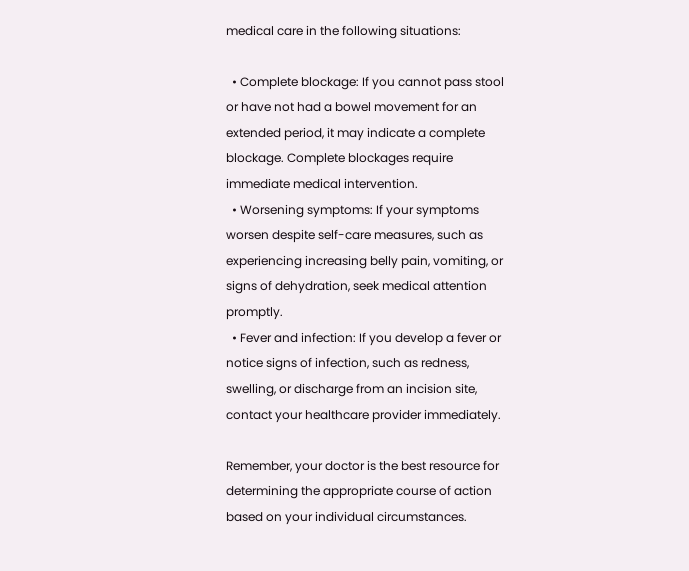medical care in the following situations:

  • Complete blockage: If you cannot pass stool or have not had a bowel movement for an extended period, it may indicate a complete blockage. Complete blockages require immediate medical intervention.
  • Worsening symptoms: If your symptoms worsen despite self-care measures, such as experiencing increasing belly pain, vomiting, or signs of dehydration, seek medical attention promptly.
  • Fever and infection: If you develop a fever or notice signs of infection, such as redness, swelling, or discharge from an incision site, contact your healthcare provider immediately.

Remember, your doctor is the best resource for determining the appropriate course of action based on your individual circumstances.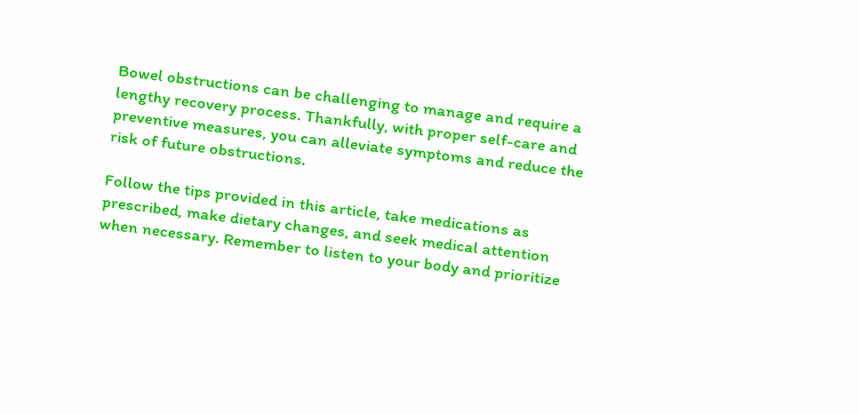Bowel obstructions can be challenging to manage and require a lengthy recovery process. Thankfully, with proper self-care and preventive measures, you can alleviate symptoms and reduce the risk of future obstructions.

Follow the tips provided in this article, take medications as prescribed, make dietary changes, and seek medical attention when necessary. Remember to listen to your body and prioritize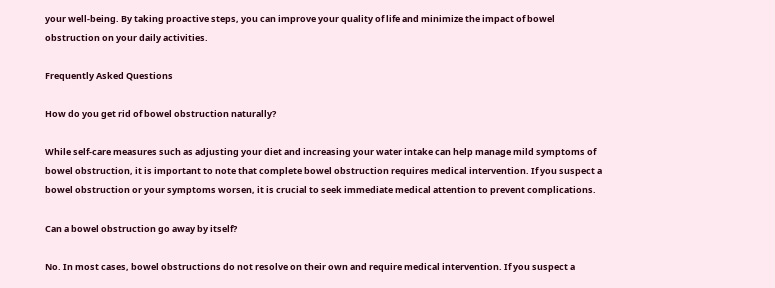your well-being. By taking proactive steps, you can improve your quality of life and minimize the impact of bowel obstruction on your daily activities.

Frequently Asked Questions

How do you get rid of bowel obstruction naturally?

While self-care measures such as adjusting your diet and increasing your water intake can help manage mild symptoms of bowel obstruction, it is important to note that complete bowel obstruction requires medical intervention. If you suspect a bowel obstruction or your symptoms worsen, it is crucial to seek immediate medical attention to prevent complications.

Can a bowel obstruction go away by itself?

No. In most cases, bowel obstructions do not resolve on their own and require medical intervention. If you suspect a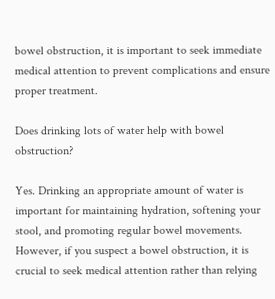bowel obstruction, it is important to seek immediate medical attention to prevent complications and ensure proper treatment.

Does drinking lots of water help with bowel obstruction?

Yes. Drinking an appropriate amount of water is important for maintaining hydration, softening your stool, and promoting regular bowel movements. However, if you suspect a bowel obstruction, it is crucial to seek medical attention rather than relying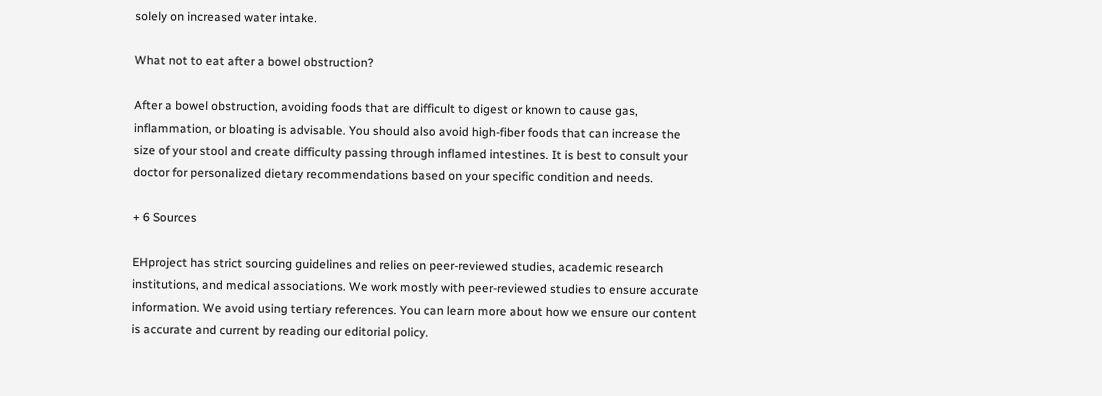solely on increased water intake.

What not to eat after a bowel obstruction?

After a bowel obstruction, avoiding foods that are difficult to digest or known to cause gas, inflammation, or bloating is advisable. You should also avoid high-fiber foods that can increase the size of your stool and create difficulty passing through inflamed intestines. It is best to consult your doctor for personalized dietary recommendations based on your specific condition and needs.

+ 6 Sources

EHproject has strict sourcing guidelines and relies on peer-reviewed studies, academic research institutions, and medical associations. We work mostly with peer-reviewed studies to ensure accurate information. We avoid using tertiary references. You can learn more about how we ensure our content is accurate and current by reading our editorial policy.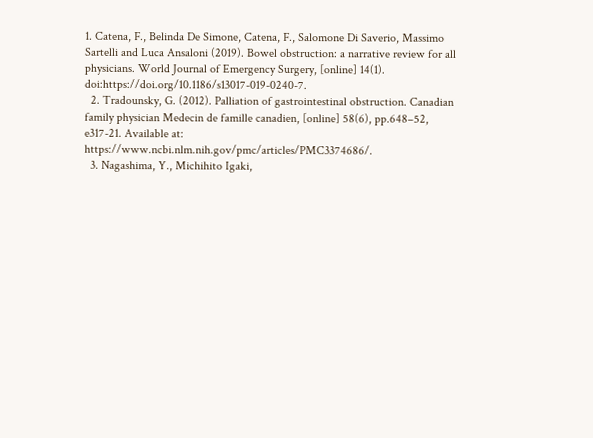1. Catena, F., Belinda De Simone, Catena, F., Salomone Di Saverio, Massimo Sartelli and Luca Ansaloni (2019). Bowel obstruction: a narrative review for all physicians. World Journal of Emergency Surgery, [online] 14(1). doi:https://doi.org/10.1186/s13017-019-0240-7.
  2. Tradounsky, G. (2012). Palliation of gastrointestinal obstruction. Canadian family physician Medecin de famille canadien, [online] 58(6), pp.648–52, e317-21. Available at: https://www.ncbi.nlm.nih.gov/pmc/articles/PMC3374686/.
  3. Nagashima, Y., Michihito Igaki,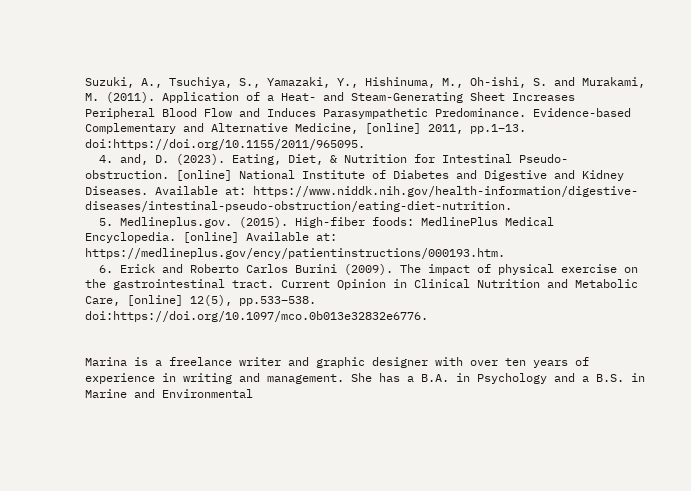Suzuki, A., Tsuchiya, S., Yamazaki, Y., Hishinuma, M., Oh-ishi, S. and Murakami, M. (2011). Application of a Heat- and Steam-Generating Sheet Increases Peripheral Blood Flow and Induces Parasympathetic Predominance. Evidence-based Complementary and Alternative Medicine, [online] 2011, pp.1–13. doi:https://doi.org/10.1155/2011/965095.
  4. and, D. (2023). Eating, Diet, & Nutrition for Intestinal Pseudo-obstruction. [online] National Institute of Diabetes and Digestive and Kidney Diseases. Available at: https://www.niddk.nih.gov/health-information/digestive-diseases/intestinal-pseudo-obstruction/eating-diet-nutrition.
  5. Medlineplus.gov. (2015). High-fiber foods: MedlinePlus Medical Encyclopedia. [online] Available at: https://medlineplus.gov/ency/patientinstructions/000193.htm.
  6. Erick and Roberto Carlos Burini (2009). The impact of physical exercise on the gastrointestinal tract. Current Opinion in Clinical Nutrition and Metabolic Care, [online] 12(5), pp.533–538. doi:https://doi.org/10.1097/mco.0b013e32832e6776.


Marina is a freelance writer and graphic designer with over ten years of experience in writing and management. She has a B.A. in Psychology and a B.S. in Marine and Environmental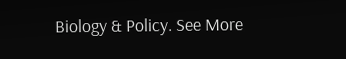Biology & Policy. See More